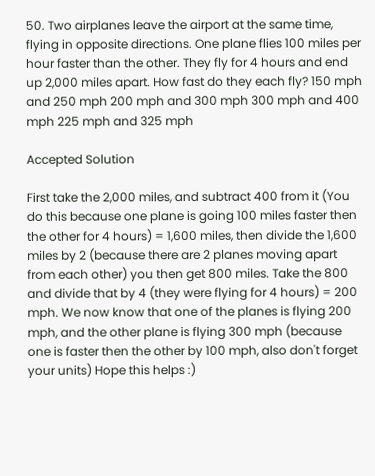50. Two airplanes leave the airport at the same time, flying in opposite directions. One plane flies 100 miles per hour faster than the other. They fly for 4 hours and end up 2,000 miles apart. How fast do they each fly? 150 mph and 250 mph 200 mph and 300 mph 300 mph and 400 mph 225 mph and 325 mph

Accepted Solution

First take the 2,000 miles, and subtract 400 from it (You do this because one plane is going 100 miles faster then the other for 4 hours) = 1,600 miles, then divide the 1,600 miles by 2 (because there are 2 planes moving apart from each other) you then get 800 miles. Take the 800 and divide that by 4 (they were flying for 4 hours) = 200 mph. We now know that one of the planes is flying 200 mph, and the other plane is flying 300 mph (because one is faster then the other by 100 mph, also don't forget your units) Hope this helps :)